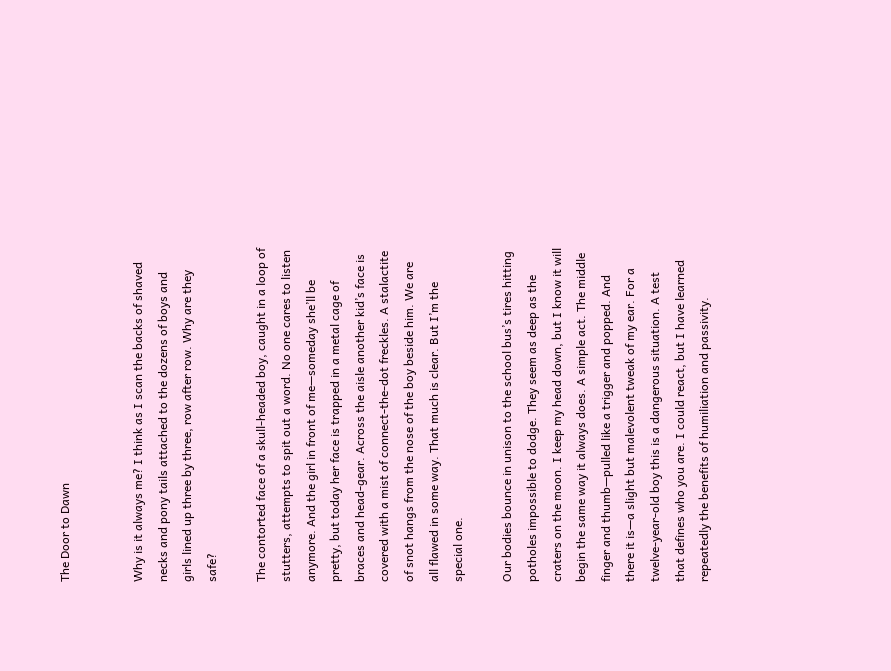The Door to Dawn


Why is it always me? I think as I scan the backs of shaved necks and pony tails attached to the dozens of boys and girls lined up three by three, row after row. Why are they safe?

The contorted face of a skull-headed boy, caught in a loop of stutters, attempts to spit out a word. No one cares to listen anymore. And the girl in front of me—someday she’ll be pretty, but today her face is trapped in a metal cage of braces and head-gear. Across the aisle another kid’s face is covered with a mist of connect-the-dot freckles. A stalactite of snot hangs from the nose of the boy beside him. We are all flawed in some way. That much is clear. But I’m the special one.

Our bodies bounce in unison to the school bus’s tires hitting potholes impossible to dodge. They seem as deep as the craters on the moon. I keep my head down, but I know it will begin the same way it always does. A simple act. The middle finger and thumb—pulled like a trigger and popped. And there it is—a slight but malevolent tweak of my ear. For a twelve-year-old boy this is a dangerous situation. A test that defines who you are. I could react, but I have learned repeatedly the benefits of humiliation and passivity.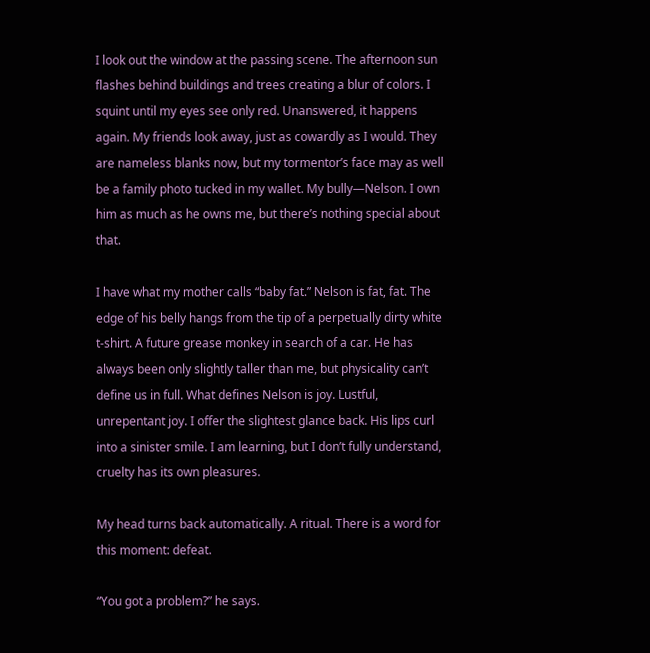I look out the window at the passing scene. The afternoon sun flashes behind buildings and trees creating a blur of colors. I squint until my eyes see only red. Unanswered, it happens again. My friends look away, just as cowardly as I would. They are nameless blanks now, but my tormentor’s face may as well be a family photo tucked in my wallet. My bully—Nelson. I own him as much as he owns me, but there’s nothing special about that.

I have what my mother calls “baby fat.” Nelson is fat, fat. The edge of his belly hangs from the tip of a perpetually dirty white t-shirt. A future grease monkey in search of a car. He has always been only slightly taller than me, but physicality can’t define us in full. What defines Nelson is joy. Lustful, unrepentant joy. I offer the slightest glance back. His lips curl into a sinister smile. I am learning, but I don’t fully understand, cruelty has its own pleasures.

My head turns back automatically. A ritual. There is a word for this moment: defeat.

“You got a problem?” he says.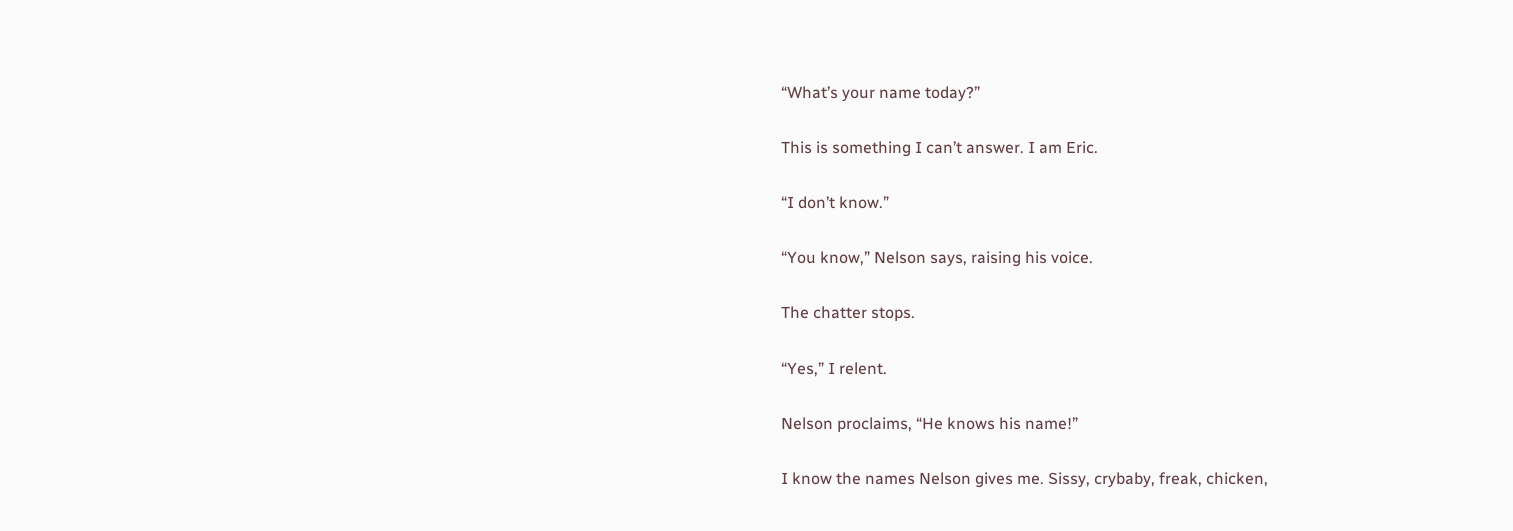“What’s your name today?”

This is something I can’t answer. I am Eric.

“I don’t know.”

“You know,” Nelson says, raising his voice.

The chatter stops.

“Yes,” I relent.

Nelson proclaims, “He knows his name!”

I know the names Nelson gives me. Sissy, crybaby, freak, chicken,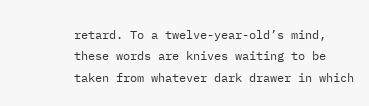retard. To a twelve-year-old’s mind, these words are knives waiting to be taken from whatever dark drawer in which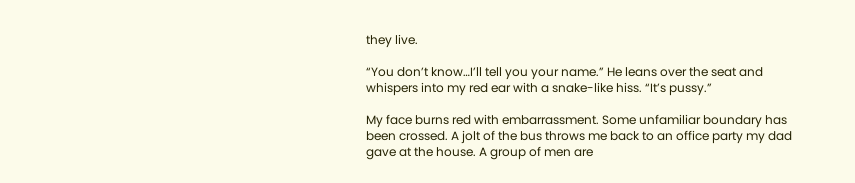they live.

“You don’t know…I’ll tell you your name.” He leans over the seat and whispers into my red ear with a snake-like hiss. “It’s pussy.”

My face burns red with embarrassment. Some unfamiliar boundary has been crossed. A jolt of the bus throws me back to an office party my dad gave at the house. A group of men are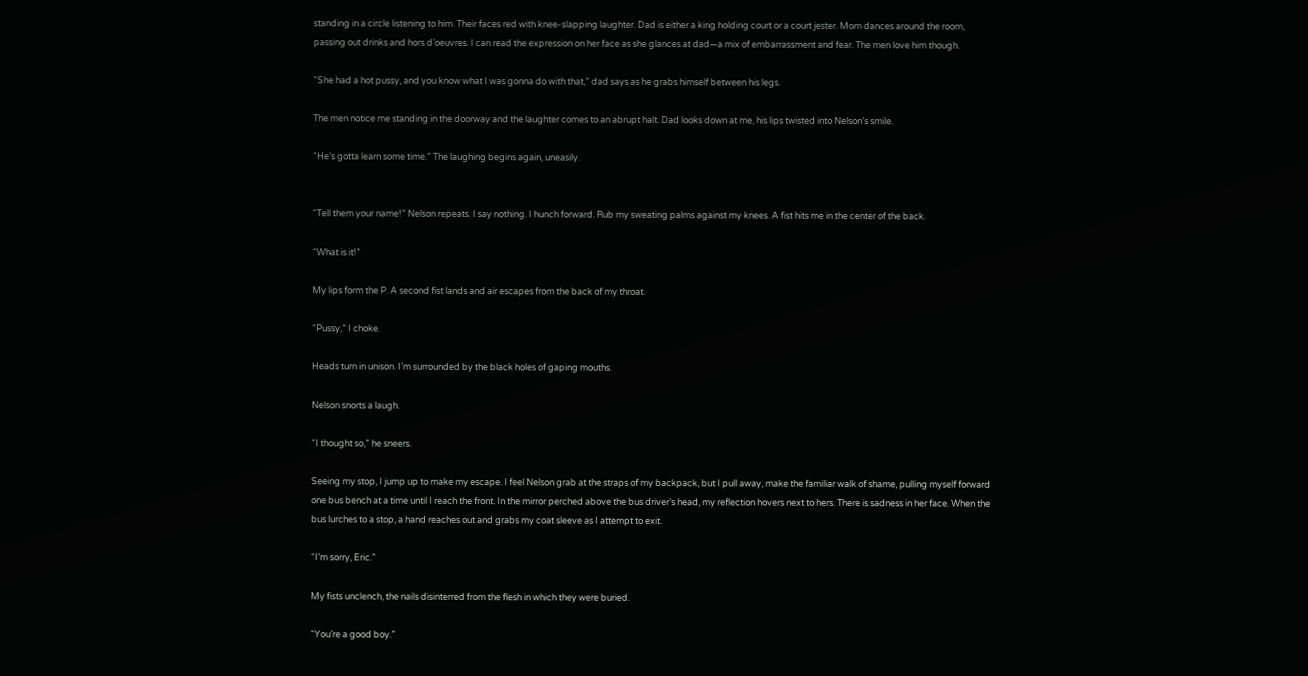standing in a circle listening to him. Their faces red with knee-slapping laughter. Dad is either a king holding court or a court jester. Mom dances around the room, passing out drinks and hors d’oeuvres. I can read the expression on her face as she glances at dad—a mix of embarrassment and fear. The men love him though.

“She had a hot pussy, and you know what I was gonna do with that,” dad says as he grabs himself between his legs.

The men notice me standing in the doorway and the laughter comes to an abrupt halt. Dad looks down at me, his lips twisted into Nelson’s smile.

“He’s gotta learn some time.” The laughing begins again, uneasily.


“Tell them your name!” Nelson repeats. I say nothing. I hunch forward. Rub my sweating palms against my knees. A fist hits me in the center of the back.

“What is it!”

My lips form the P. A second fist lands and air escapes from the back of my throat.

“Pussy,” I choke.

Heads turn in unison. I’m surrounded by the black holes of gaping mouths.

Nelson snorts a laugh.

“I thought so,” he sneers.

Seeing my stop, I jump up to make my escape. I feel Nelson grab at the straps of my backpack, but I pull away, make the familiar walk of shame, pulling myself forward one bus bench at a time until I reach the front. In the mirror perched above the bus driver’s head, my reflection hovers next to hers. There is sadness in her face. When the bus lurches to a stop, a hand reaches out and grabs my coat sleeve as I attempt to exit.

“I’m sorry, Eric.”

My fists unclench, the nails disinterred from the flesh in which they were buried.

“You’re a good boy.”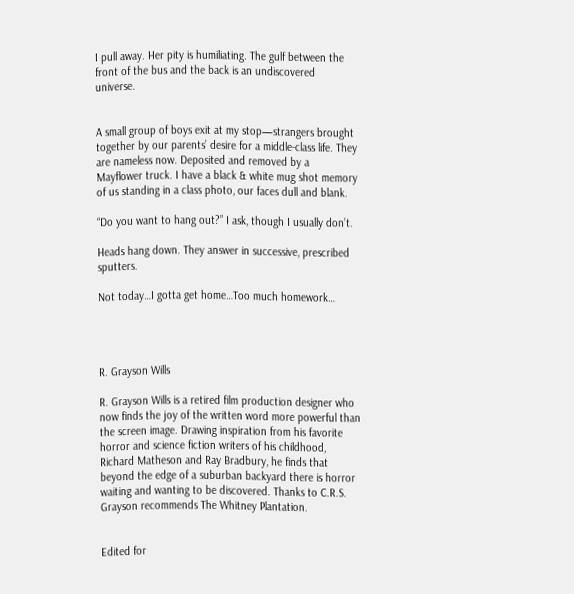I pull away. Her pity is humiliating. The gulf between the front of the bus and the back is an undiscovered universe.


A small group of boys exit at my stop—strangers brought together by our parents’ desire for a middle-class life. They are nameless now. Deposited and removed by a Mayflower truck. I have a black & white mug shot memory of us standing in a class photo, our faces dull and blank.

“Do you want to hang out?” I ask, though I usually don’t.

Heads hang down. They answer in successive, prescribed sputters.

Not today…I gotta get home…Too much homework…




R. Grayson Wills

R. Grayson Wills is a retired film production designer who now finds the joy of the written word more powerful than the screen image. Drawing inspiration from his favorite horror and science fiction writers of his childhood, Richard Matheson and Ray Bradbury, he finds that beyond the edge of a suburban backyard there is horror waiting and wanting to be discovered. Thanks to C.R.S. Grayson recommends The Whitney Plantation.


Edited for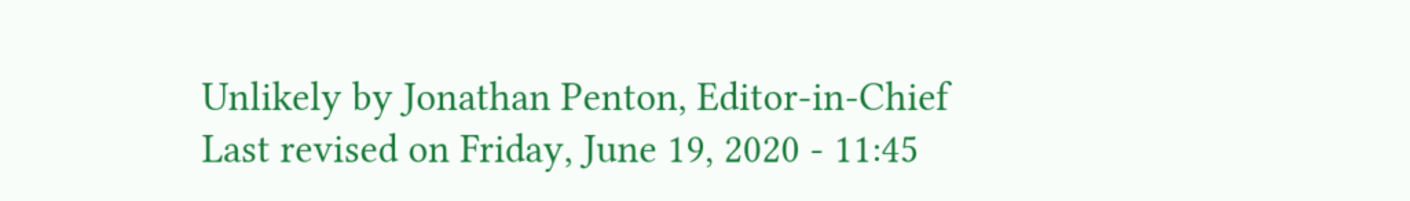Unlikely by Jonathan Penton, Editor-in-Chief
Last revised on Friday, June 19, 2020 - 11:45